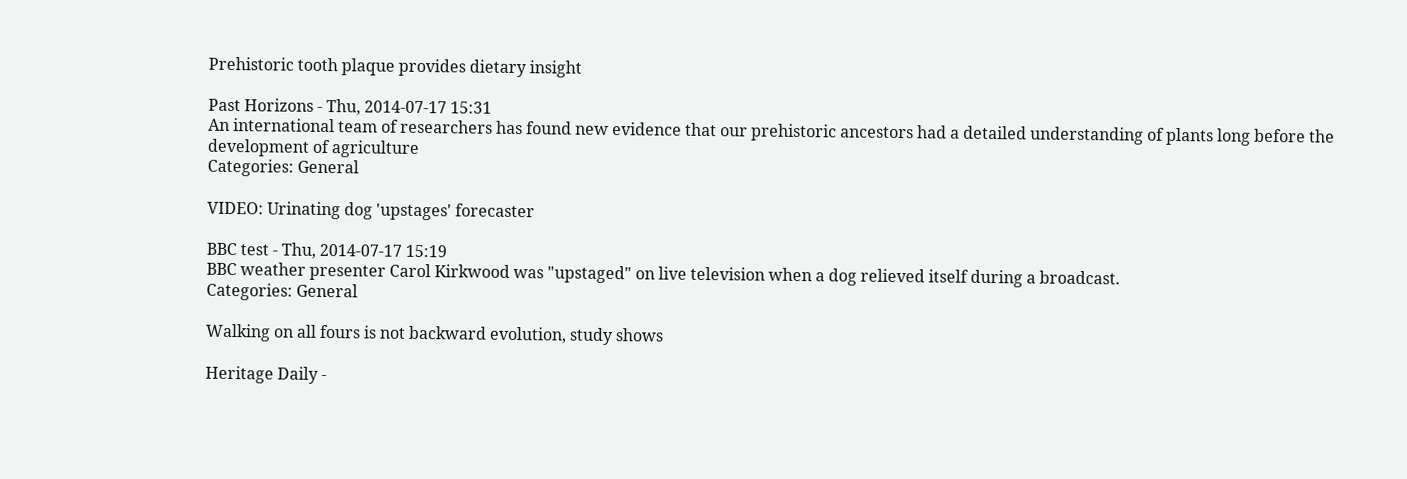Prehistoric tooth plaque provides dietary insight

Past Horizons - Thu, 2014-07-17 15:31
An international team of researchers has found new evidence that our prehistoric ancestors had a detailed understanding of plants long before the development of agriculture
Categories: General

VIDEO: Urinating dog 'upstages' forecaster

BBC test - Thu, 2014-07-17 15:19
BBC weather presenter Carol Kirkwood was "upstaged" on live television when a dog relieved itself during a broadcast.
Categories: General

Walking on all fours is not backward evolution, study shows

Heritage Daily -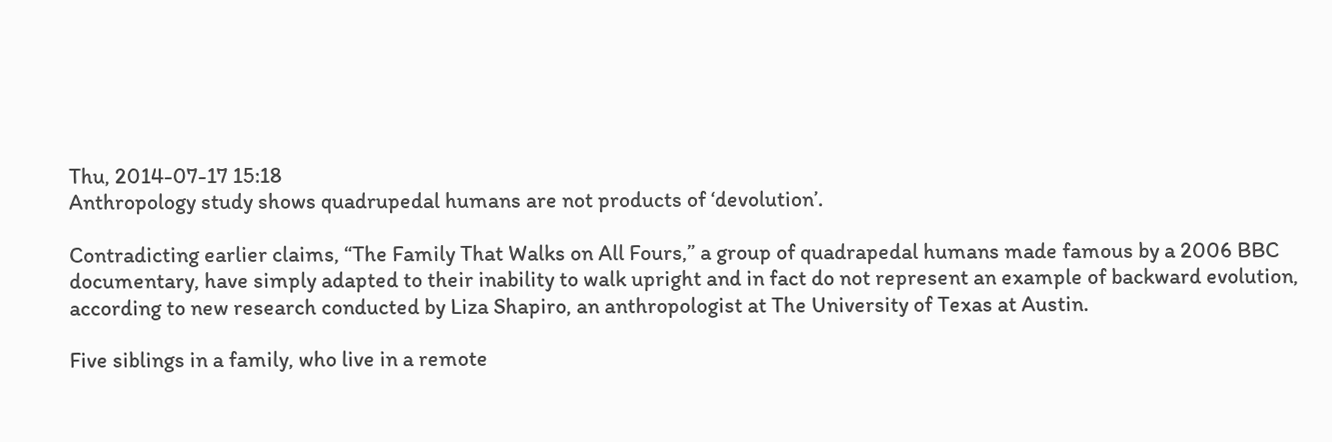Thu, 2014-07-17 15:18
Anthropology study shows quadrupedal humans are not products of ‘devolution’.

Contradicting earlier claims, “The Family That Walks on All Fours,” a group of quadrapedal humans made famous by a 2006 BBC documentary, have simply adapted to their inability to walk upright and in fact do not represent an example of backward evolution, according to new research conducted by Liza Shapiro, an anthropologist at The University of Texas at Austin.

Five siblings in a family, who live in a remote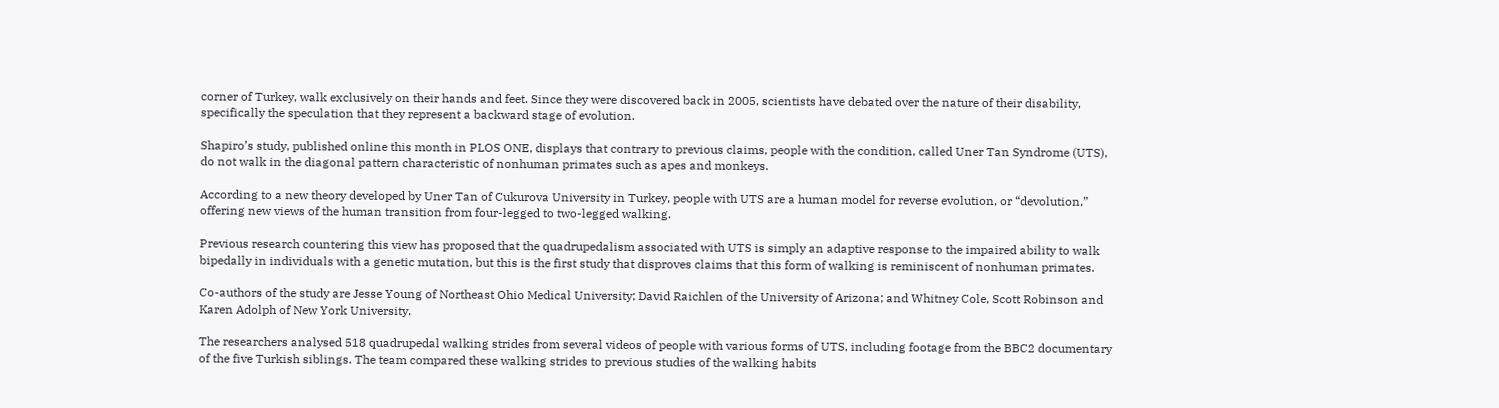corner of Turkey, walk exclusively on their hands and feet. Since they were discovered back in 2005, scientists have debated over the nature of their disability, specifically the speculation that they represent a backward stage of evolution.

Shapiro’s study, published online this month in PLOS ONE, displays that contrary to previous claims, people with the condition, called Uner Tan Syndrome (UTS), do not walk in the diagonal pattern characteristic of nonhuman primates such as apes and monkeys.

According to a new theory developed by Uner Tan of Cukurova University in Turkey, people with UTS are a human model for reverse evolution, or “devolution,” offering new views of the human transition from four-legged to two-legged walking.

Previous research countering this view has proposed that the quadrupedalism associated with UTS is simply an adaptive response to the impaired ability to walk bipedally in individuals with a genetic mutation, but this is the first study that disproves claims that this form of walking is reminiscent of nonhuman primates.

Co-authors of the study are Jesse Young of Northeast Ohio Medical University; David Raichlen of the University of Arizona; and Whitney Cole, Scott Robinson and Karen Adolph of New York University.

The researchers analysed 518 quadrupedal walking strides from several videos of people with various forms of UTS, including footage from the BBC2 documentary of the five Turkish siblings. The team compared these walking strides to previous studies of the walking habits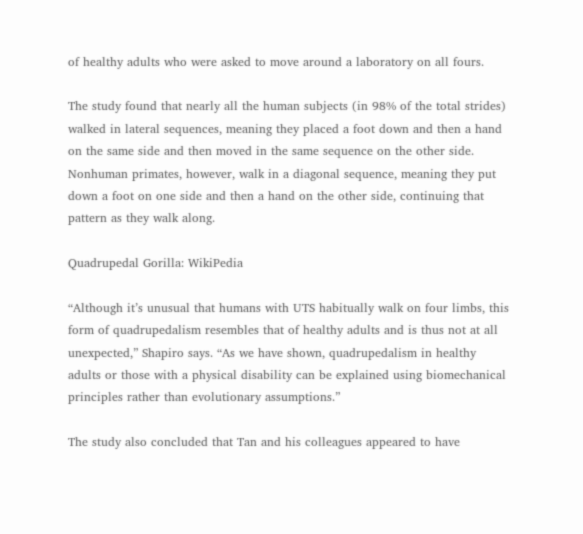of healthy adults who were asked to move around a laboratory on all fours.

The study found that nearly all the human subjects (in 98% of the total strides) walked in lateral sequences, meaning they placed a foot down and then a hand on the same side and then moved in the same sequence on the other side. Nonhuman primates, however, walk in a diagonal sequence, meaning they put down a foot on one side and then a hand on the other side, continuing that pattern as they walk along.

Quadrupedal Gorilla: WikiPedia

“Although it’s unusual that humans with UTS habitually walk on four limbs, this form of quadrupedalism resembles that of healthy adults and is thus not at all unexpected,” Shapiro says. “As we have shown, quadrupedalism in healthy adults or those with a physical disability can be explained using biomechanical principles rather than evolutionary assumptions.”

The study also concluded that Tan and his colleagues appeared to have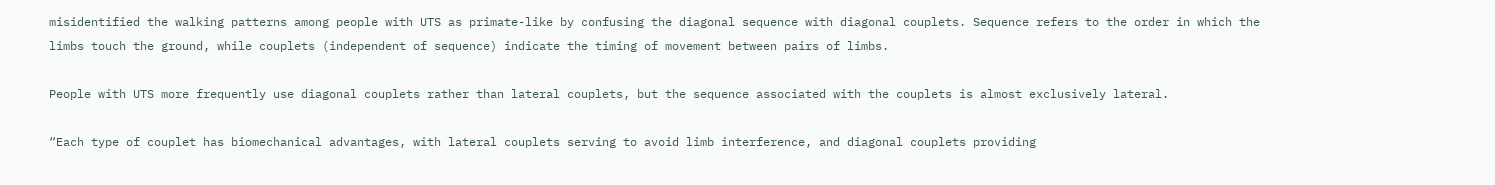misidentified the walking patterns among people with UTS as primate-like by confusing the diagonal sequence with diagonal couplets. Sequence refers to the order in which the limbs touch the ground, while couplets (independent of sequence) indicate the timing of movement between pairs of limbs.

People with UTS more frequently use diagonal couplets rather than lateral couplets, but the sequence associated with the couplets is almost exclusively lateral.

“Each type of couplet has biomechanical advantages, with lateral couplets serving to avoid limb interference, and diagonal couplets providing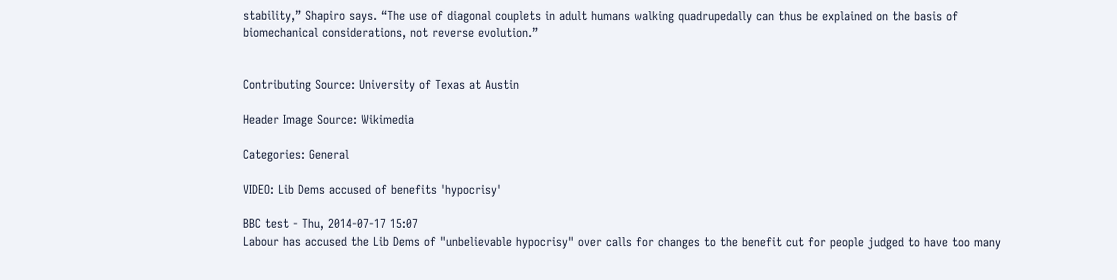stability,” Shapiro says. “The use of diagonal couplets in adult humans walking quadrupedally can thus be explained on the basis of biomechanical considerations, not reverse evolution.”


Contributing Source: University of Texas at Austin

Header Image Source: Wikimedia

Categories: General

VIDEO: Lib Dems accused of benefits 'hypocrisy'

BBC test - Thu, 2014-07-17 15:07
Labour has accused the Lib Dems of "unbelievable hypocrisy" over calls for changes to the benefit cut for people judged to have too many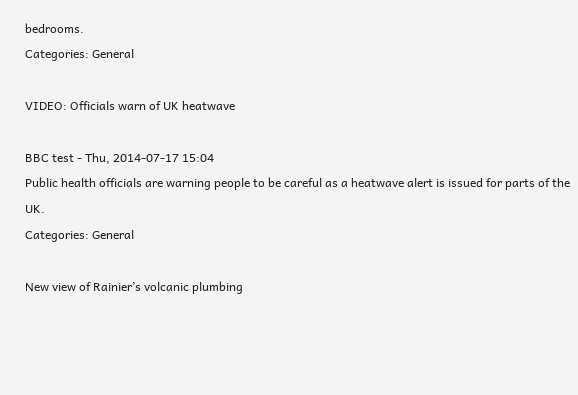bedrooms.
Categories: General

VIDEO: Officials warn of UK heatwave

BBC test - Thu, 2014-07-17 15:04
Public health officials are warning people to be careful as a heatwave alert is issued for parts of the UK.
Categories: General

New view of Rainier’s volcanic plumbing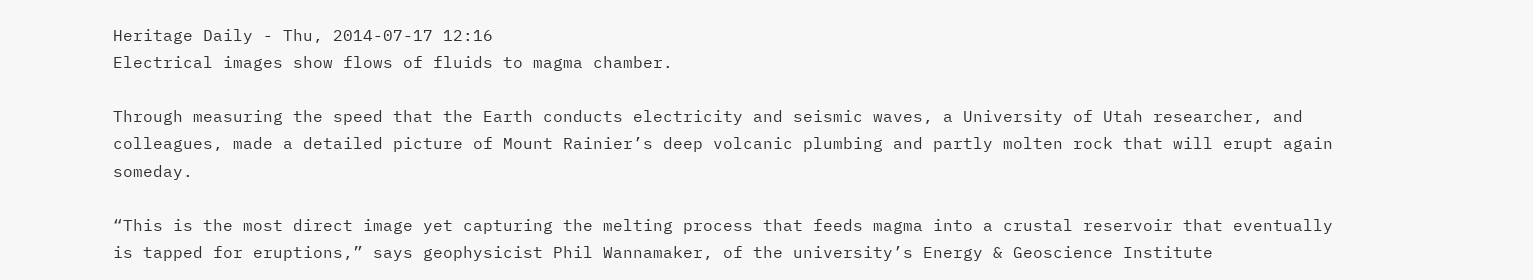Heritage Daily - Thu, 2014-07-17 12:16
Electrical images show flows of fluids to magma chamber.

Through measuring the speed that the Earth conducts electricity and seismic waves, a University of Utah researcher, and colleagues, made a detailed picture of Mount Rainier’s deep volcanic plumbing and partly molten rock that will erupt again someday.

“This is the most direct image yet capturing the melting process that feeds magma into a crustal reservoir that eventually is tapped for eruptions,” says geophysicist Phil Wannamaker, of the university’s Energy & Geoscience Institute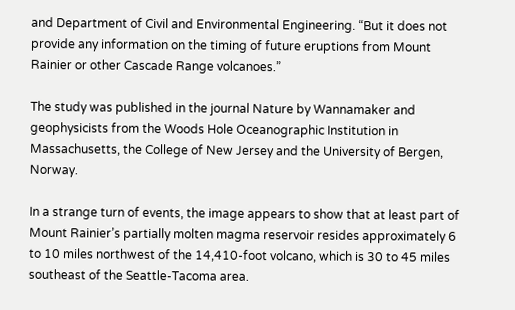and Department of Civil and Environmental Engineering. “But it does not provide any information on the timing of future eruptions from Mount Rainier or other Cascade Range volcanoes.”

The study was published in the journal Nature by Wannamaker and geophysicists from the Woods Hole Oceanographic Institution in Massachusetts, the College of New Jersey and the University of Bergen, Norway.

In a strange turn of events, the image appears to show that at least part of Mount Rainier’s partially molten magma reservoir resides approximately 6 to 10 miles northwest of the 14,410-foot volcano, which is 30 to 45 miles southeast of the Seattle-Tacoma area.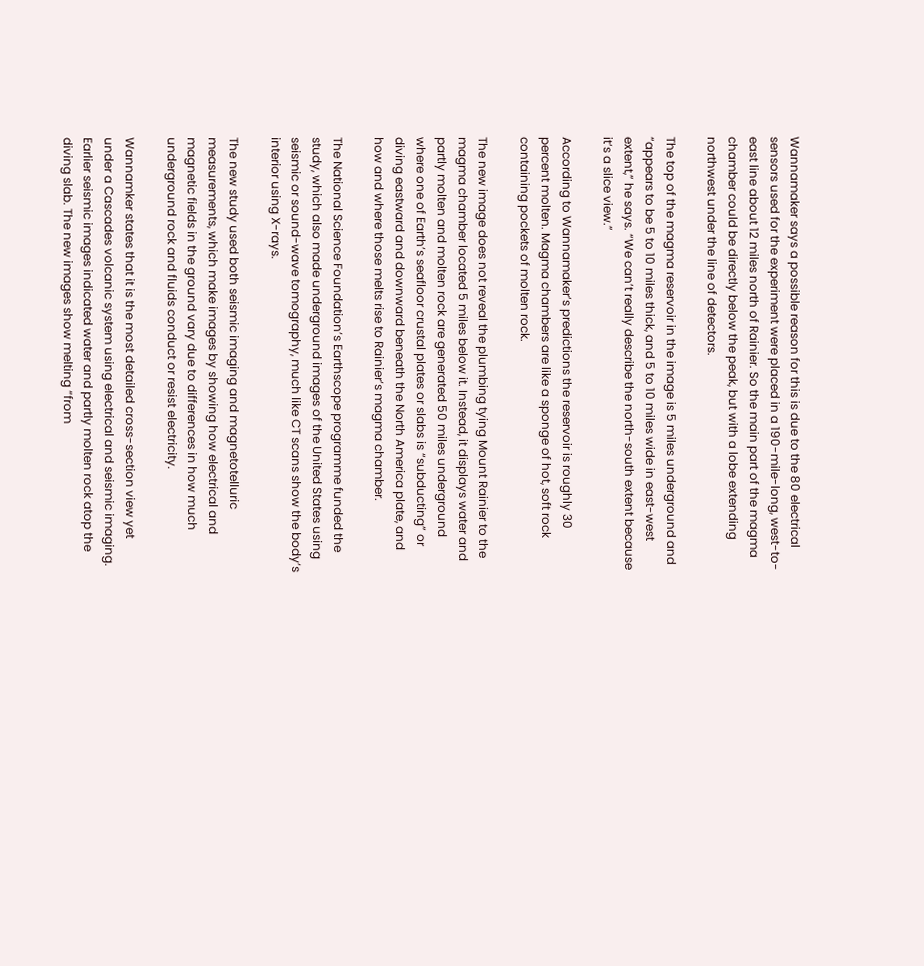Wannamaker says a possible reason for this is due to the 80 electrical sensors used for the experiment were placed in a 190-mile-long, west-to-east line about 12 miles north of Rainier. So the main part of the magma chamber could be directly below the peak, but with a lobe extending northwest under the line of detectors.

The top of the magma reservoir in the image is 5 miles underground and “appears to be 5 to 10 miles thick, and 5 to 10 miles wide in east-west extent,” he says. “We can’t really describe the north-south extent because it’s a slice view.”

According to Wannamaker’s predictions the reservoir is roughly 30 percent molten. Magma chambers are like a sponge of hot, soft rock containing pockets of molten rock.

The new image does not reveal the plumbing tying Mount Rainier to the magma chamber located 5 miles below it. Instead, it displays water and partly molten and molten rock are generated 50 miles underground where one of Earth’s seafloor crustal plates or slabs is “subducting” or diving eastward and downward beneath the North America plate, and how and where those melts rise to Rainier’s magma chamber.

The National Science Foundation’s Earthscope programme funded the study, which also made underground images of the United States using seismic or sound-wave tomography, much like CT scans show the body’s interior using X-rays.

The new study used both seismic imaging and magnetotelluric measurements, which make images by showing how electrical and magnetic fields in the ground vary due to differences in how much underground rock and fluids conduct or resist electricity.

Wannamker states that it is the most detailed cross-section view yet under a Cascades volcanic system using electrical and seismic imaging. Earlier seismic images indicated water and partly molten rock atop the diving slab. The new images show melting “from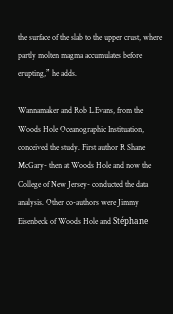the surface of the slab to the upper crust, where partly molten magma accumulates before erupting,” he adds.

Wannamaker and Rob L.Evans, from the Woods Hole Oceanographic Instituation, conceived the study. First author R Shane McGary- then at Woods Hole and now the College of New Jersey- conducted the data analysis. Other co-authors were Jimmy Eisenbeck of Woods Hole and Stéphane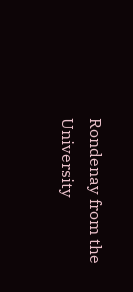Rondenay from the University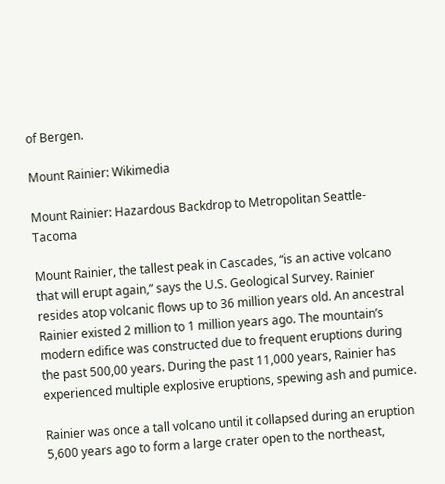of Bergen.

Mount Rainier: Wikimedia

Mount Rainier: Hazardous Backdrop to Metropolitan Seattle- Tacoma

Mount Rainier, the tallest peak in Cascades, “is an active volcano that will erupt again,” says the U.S. Geological Survey. Rainier resides atop volcanic flows up to 36 million years old. An ancestral Rainier existed 2 million to 1 million years ago. The mountain’s modern edifice was constructed due to frequent eruptions during the past 500,00 years. During the past 11,000 years, Rainier has experienced multiple explosive eruptions, spewing ash and pumice.

Rainier was once a tall volcano until it collapsed during an eruption 5,600 years ago to form a large crater open to the northeast,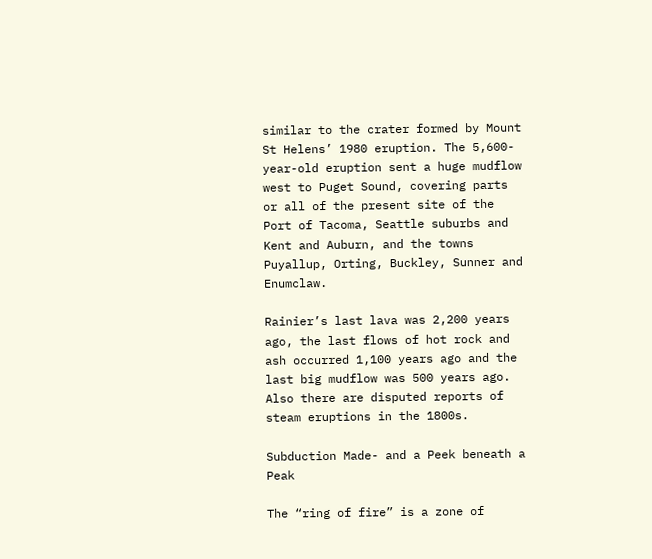similar to the crater formed by Mount St Helens’ 1980 eruption. The 5,600-year-old eruption sent a huge mudflow west to Puget Sound, covering parts or all of the present site of the Port of Tacoma, Seattle suburbs and Kent and Auburn, and the towns Puyallup, Orting, Buckley, Sunner and Enumclaw.

Rainier’s last lava was 2,200 years ago, the last flows of hot rock and ash occurred 1,100 years ago and the last big mudflow was 500 years ago. Also there are disputed reports of steam eruptions in the 1800s.

Subduction Made- and a Peek beneath a Peak

The “ring of fire” is a zone of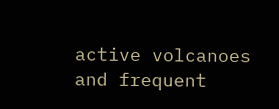active volcanoes and frequent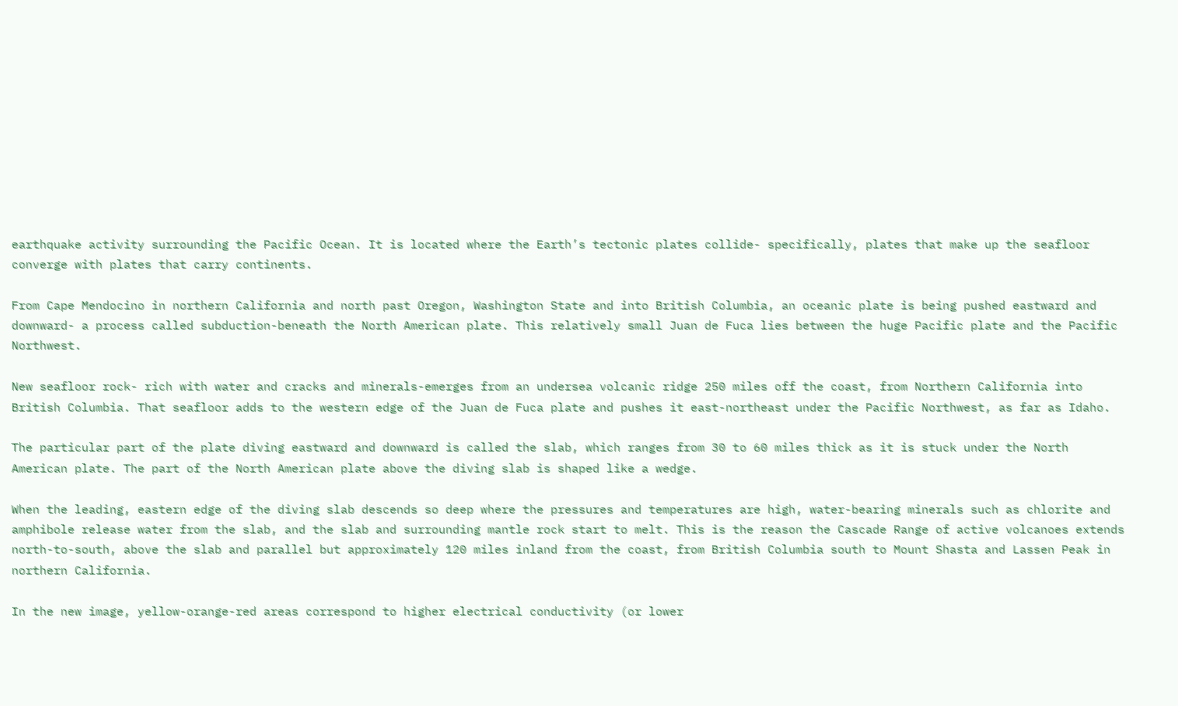earthquake activity surrounding the Pacific Ocean. It is located where the Earth’s tectonic plates collide- specifically, plates that make up the seafloor converge with plates that carry continents.

From Cape Mendocino in northern California and north past Oregon, Washington State and into British Columbia, an oceanic plate is being pushed eastward and downward- a process called subduction-beneath the North American plate. This relatively small Juan de Fuca lies between the huge Pacific plate and the Pacific Northwest.

New seafloor rock- rich with water and cracks and minerals-emerges from an undersea volcanic ridge 250 miles off the coast, from Northern California into British Columbia. That seafloor adds to the western edge of the Juan de Fuca plate and pushes it east-northeast under the Pacific Northwest, as far as Idaho.

The particular part of the plate diving eastward and downward is called the slab, which ranges from 30 to 60 miles thick as it is stuck under the North American plate. The part of the North American plate above the diving slab is shaped like a wedge.

When the leading, eastern edge of the diving slab descends so deep where the pressures and temperatures are high, water-bearing minerals such as chlorite and amphibole release water from the slab, and the slab and surrounding mantle rock start to melt. This is the reason the Cascade Range of active volcanoes extends north-to-south, above the slab and parallel but approximately 120 miles inland from the coast, from British Columbia south to Mount Shasta and Lassen Peak in northern California.

In the new image, yellow-orange-red areas correspond to higher electrical conductivity (or lower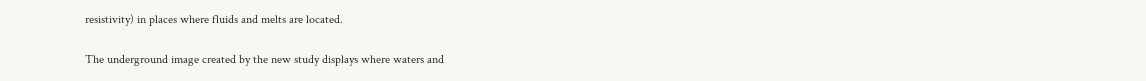resistivity) in places where fluids and melts are located.

The underground image created by the new study displays where waters and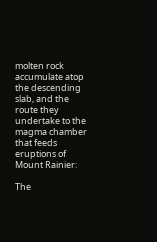molten rock accumulate atop the descending slab, and the route they undertake to the magma chamber that feeds eruptions of Mount Rainier:

The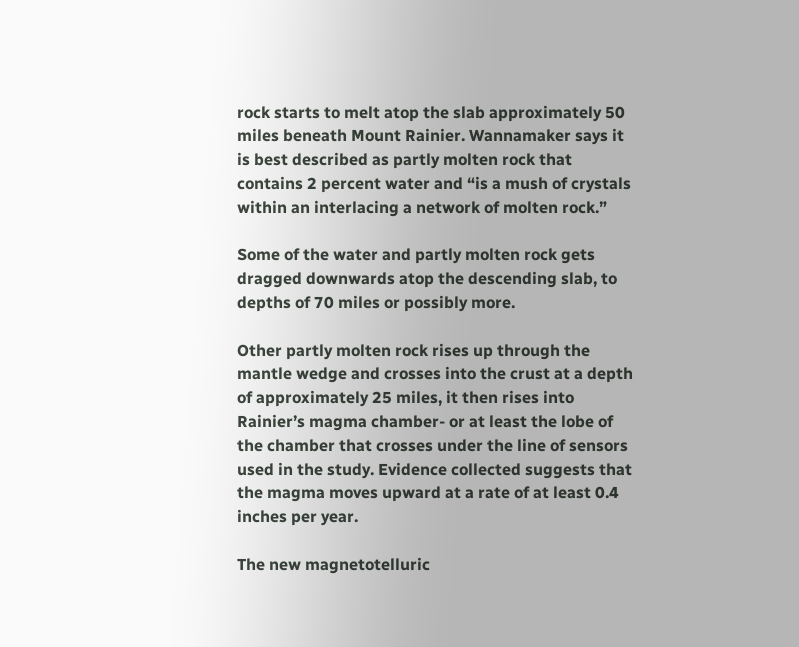rock starts to melt atop the slab approximately 50 miles beneath Mount Rainier. Wannamaker says it is best described as partly molten rock that contains 2 percent water and “is a mush of crystals within an interlacing a network of molten rock.”

Some of the water and partly molten rock gets dragged downwards atop the descending slab, to depths of 70 miles or possibly more.

Other partly molten rock rises up through the mantle wedge and crosses into the crust at a depth of approximately 25 miles, it then rises into Rainier’s magma chamber- or at least the lobe of the chamber that crosses under the line of sensors used in the study. Evidence collected suggests that the magma moves upward at a rate of at least 0.4 inches per year.

The new magnetotelluric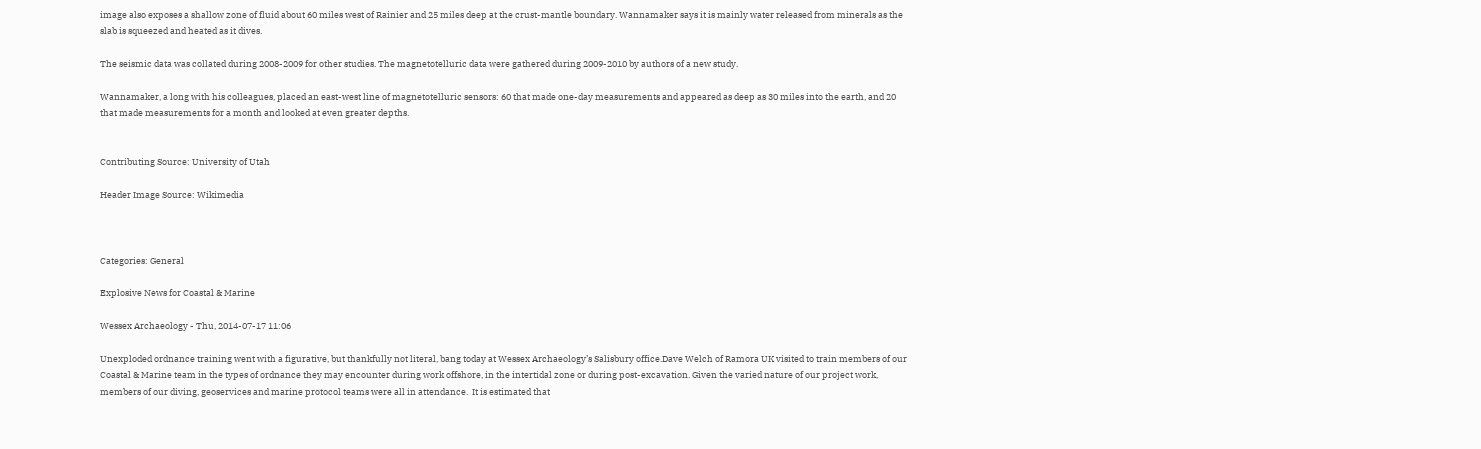image also exposes a shallow zone of fluid about 60 miles west of Rainier and 25 miles deep at the crust-mantle boundary. Wannamaker says it is mainly water released from minerals as the slab is squeezed and heated as it dives.

The seismic data was collated during 2008-2009 for other studies. The magnetotelluric data were gathered during 2009-2010 by authors of a new study.

Wannamaker, a long with his colleagues, placed an east-west line of magnetotelluric sensors: 60 that made one-day measurements and appeared as deep as 30 miles into the earth, and 20 that made measurements for a month and looked at even greater depths.


Contributing Source: University of Utah

Header Image Source: Wikimedia



Categories: General

Explosive News for Coastal & Marine

Wessex Archaeology - Thu, 2014-07-17 11:06

Unexploded ordnance training went with a figurative, but thankfully not literal, bang today at Wessex Archaeology’s Salisbury office.Dave Welch of Ramora UK visited to train members of our Coastal & Marine team in the types of ordnance they may encounter during work offshore, in the intertidal zone or during post-excavation. Given the varied nature of our project work, members of our diving, geoservices and marine protocol teams were all in attendance.  It is estimated that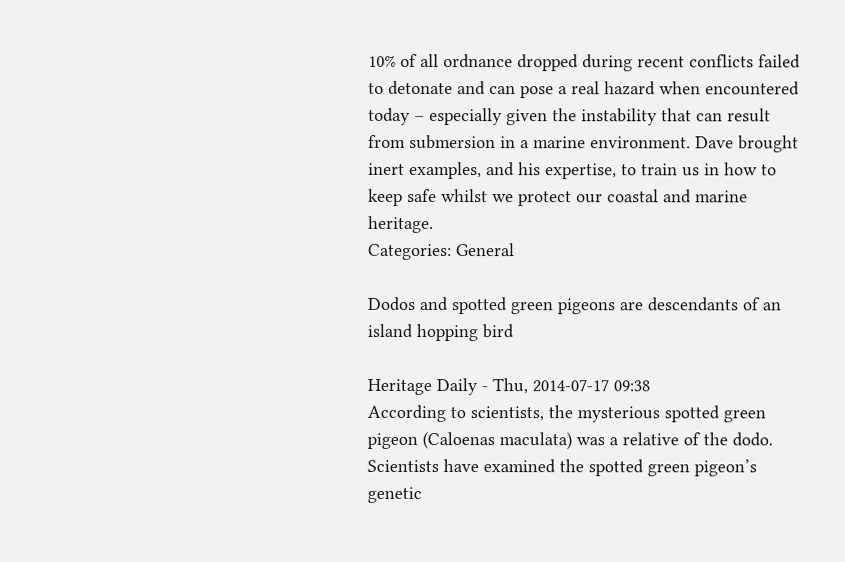10% of all ordnance dropped during recent conflicts failed to detonate and can pose a real hazard when encountered today – especially given the instability that can result from submersion in a marine environment. Dave brought inert examples, and his expertise, to train us in how to keep safe whilst we protect our coastal and marine heritage.
Categories: General

Dodos and spotted green pigeons are descendants of an island hopping bird

Heritage Daily - Thu, 2014-07-17 09:38
According to scientists, the mysterious spotted green pigeon (Caloenas maculata) was a relative of the dodo. Scientists have examined the spotted green pigeon’s genetic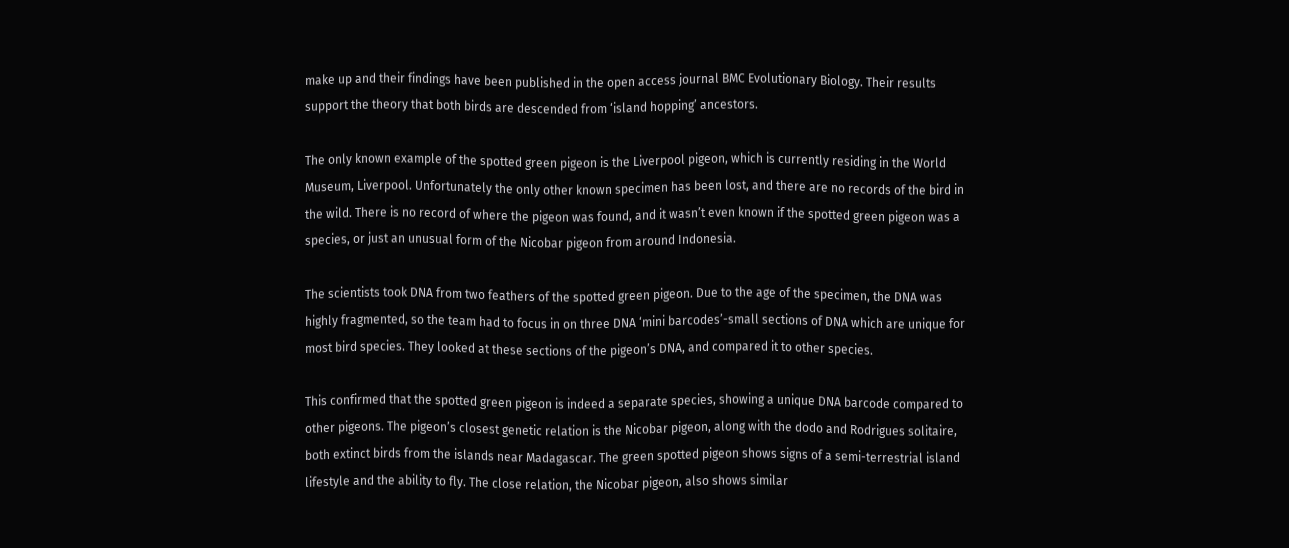make up and their findings have been published in the open access journal BMC Evolutionary Biology. Their results support the theory that both birds are descended from ‘island hopping’ ancestors.

The only known example of the spotted green pigeon is the Liverpool pigeon, which is currently residing in the World Museum, Liverpool. Unfortunately the only other known specimen has been lost, and there are no records of the bird in the wild. There is no record of where the pigeon was found, and it wasn’t even known if the spotted green pigeon was a species, or just an unusual form of the Nicobar pigeon from around Indonesia.

The scientists took DNA from two feathers of the spotted green pigeon. Due to the age of the specimen, the DNA was highly fragmented, so the team had to focus in on three DNA ‘mini barcodes’-small sections of DNA which are unique for most bird species. They looked at these sections of the pigeon’s DNA, and compared it to other species.

This confirmed that the spotted green pigeon is indeed a separate species, showing a unique DNA barcode compared to other pigeons. The pigeon’s closest genetic relation is the Nicobar pigeon, along with the dodo and Rodrigues solitaire, both extinct birds from the islands near Madagascar. The green spotted pigeon shows signs of a semi-terrestrial island lifestyle and the ability to fly. The close relation, the Nicobar pigeon, also shows similar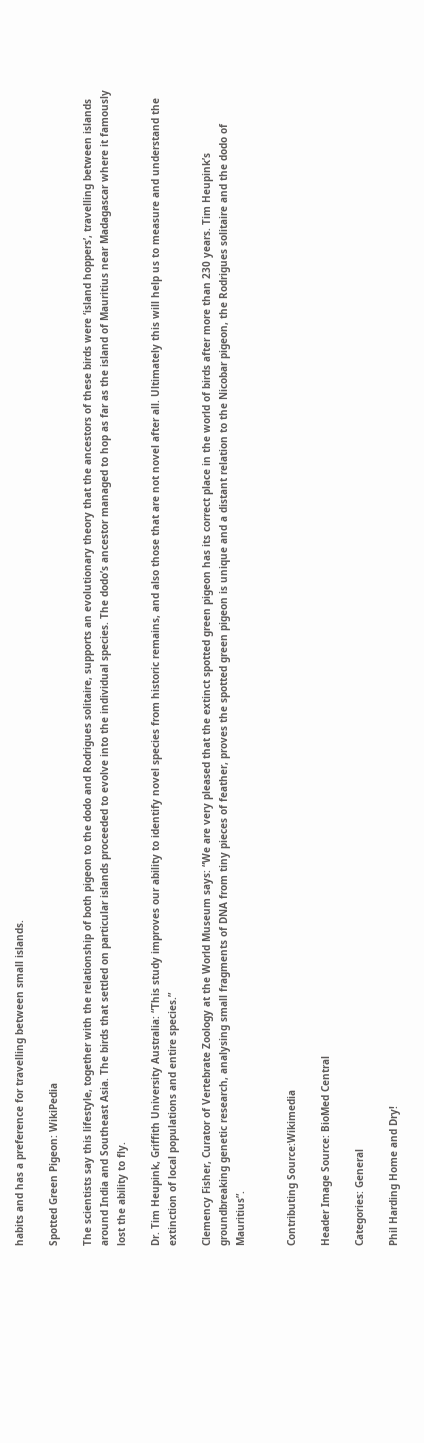habits and has a preference for travelling between small islands.

Spotted Green Pigeon: WikiPedia

The scientists say this lifestyle, together with the relationship of both pigeon to the dodo and Rodrigues solitaire, supports an evolutionary theory that the ancestors of these birds were ‘island hoppers’, travelling between islands around India and Southeast Asia. The birds that settled on particular islands proceeded to evolve into the individual species. The dodo’s ancestor managed to hop as far as the island of Mauritius near Madagascar where it famously lost the ability to fly.

Dr. Tim Heupink, Griffith University Australia: “This study improves our ability to identify novel species from historic remains, and also those that are not novel after all. Ultimately this will help us to measure and understand the extinction of local populations and entire species.”

Clemency Fisher, Curator of Vertebrate Zoology at the World Museum says: “We are very pleased that the extinct spotted green pigeon has its correct place in the world of birds after more than 230 years. Tim Heupink’s groundbreaking genetic research, analysing small fragments of DNA from tiny pieces of feather, proves the spotted green pigeon is unique and a distant relation to the Nicobar pigeon, the Rodrigues solitaire and the dodo of Mauritius”.


Contributing Source:Wikimedia

Header Image Source: BioMed Central

Categories: General

Phil Harding Home and Dry!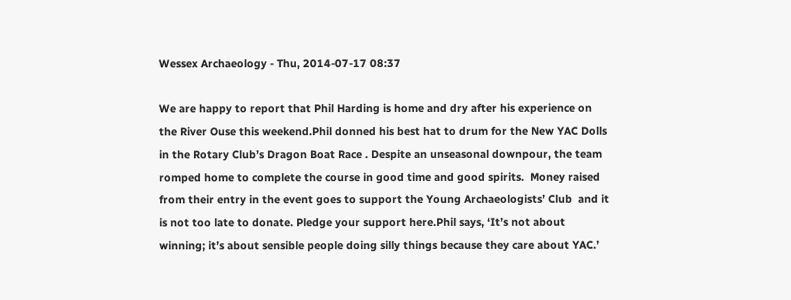Wessex Archaeology - Thu, 2014-07-17 08:37

We are happy to report that Phil Harding is home and dry after his experience on the River Ouse this weekend.Phil donned his best hat to drum for the New YAC Dolls  in the Rotary Club’s Dragon Boat Race . Despite an unseasonal downpour, the team romped home to complete the course in good time and good spirits.  Money raised from their entry in the event goes to support the Young Archaeologists’ Club  and it is not too late to donate. Pledge your support here.Phil says, ‘It’s not about winning; it’s about sensible people doing silly things because they care about YAC.’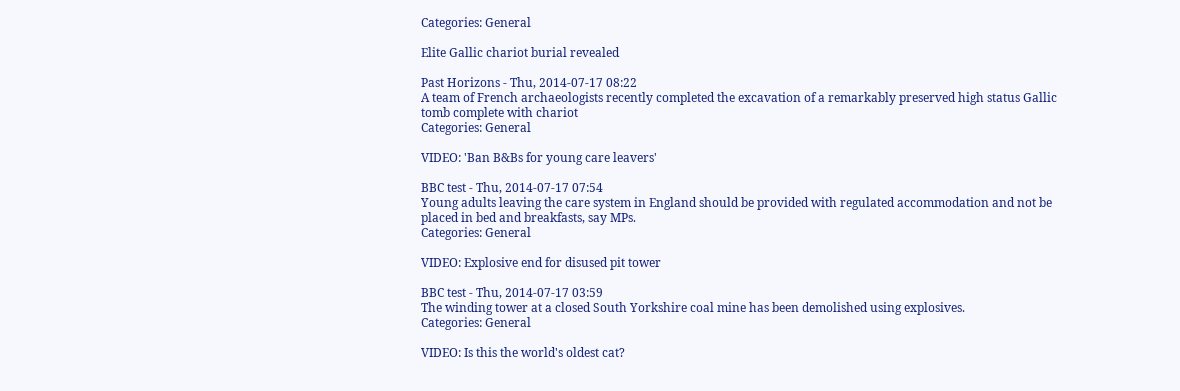Categories: General

Elite Gallic chariot burial revealed

Past Horizons - Thu, 2014-07-17 08:22
A team of French archaeologists recently completed the excavation of a remarkably preserved high status Gallic tomb complete with chariot
Categories: General

VIDEO: 'Ban B&Bs for young care leavers'

BBC test - Thu, 2014-07-17 07:54
Young adults leaving the care system in England should be provided with regulated accommodation and not be placed in bed and breakfasts, say MPs.
Categories: General

VIDEO: Explosive end for disused pit tower

BBC test - Thu, 2014-07-17 03:59
The winding tower at a closed South Yorkshire coal mine has been demolished using explosives.
Categories: General

VIDEO: Is this the world's oldest cat?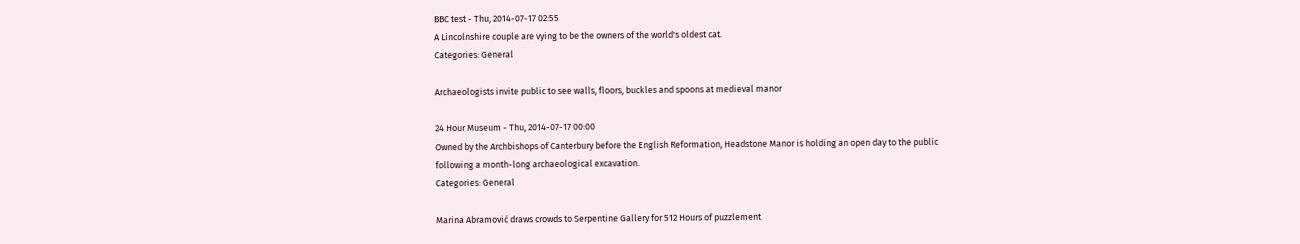BBC test - Thu, 2014-07-17 02:55
A Lincolnshire couple are vying to be the owners of the world's oldest cat.
Categories: General

Archaeologists invite public to see walls, floors, buckles and spoons at medieval manor

24 Hour Museum - Thu, 2014-07-17 00:00
Owned by the Archbishops of Canterbury before the English Reformation, Headstone Manor is holding an open day to the public following a month-long archaeological excavation.
Categories: General

Marina Abramović draws crowds to Serpentine Gallery for 512 Hours of puzzlement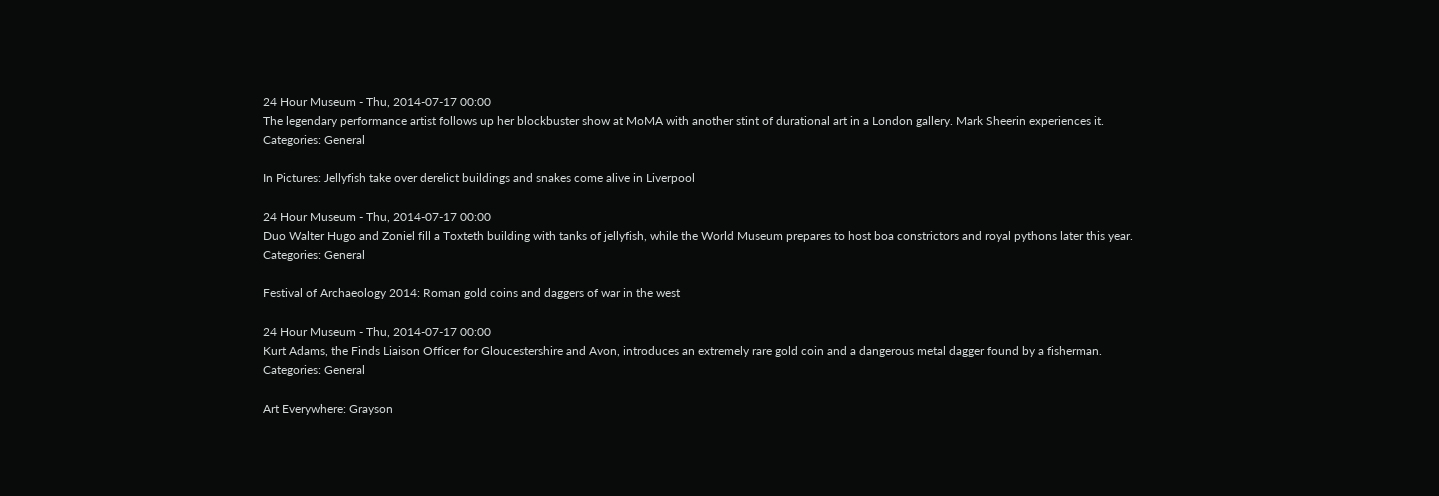24 Hour Museum - Thu, 2014-07-17 00:00
The legendary performance artist follows up her blockbuster show at MoMA with another stint of durational art in a London gallery. Mark Sheerin experiences it.
Categories: General

In Pictures: Jellyfish take over derelict buildings and snakes come alive in Liverpool

24 Hour Museum - Thu, 2014-07-17 00:00
Duo Walter Hugo and Zoniel fill a Toxteth building with tanks of jellyfish, while the World Museum prepares to host boa constrictors and royal pythons later this year.
Categories: General

Festival of Archaeology 2014: Roman gold coins and daggers of war in the west

24 Hour Museum - Thu, 2014-07-17 00:00
Kurt Adams, the Finds Liaison Officer for Gloucestershire and Avon, introduces an extremely rare gold coin and a dangerous metal dagger found by a fisherman.
Categories: General

Art Everywhere: Grayson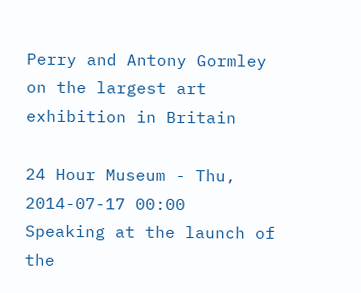Perry and Antony Gormley on the largest art exhibition in Britain

24 Hour Museum - Thu, 2014-07-17 00:00
Speaking at the launch of the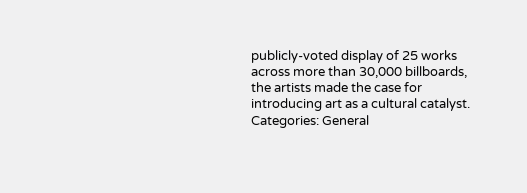publicly-voted display of 25 works across more than 30,000 billboards, the artists made the case for introducing art as a cultural catalyst.
Categories: General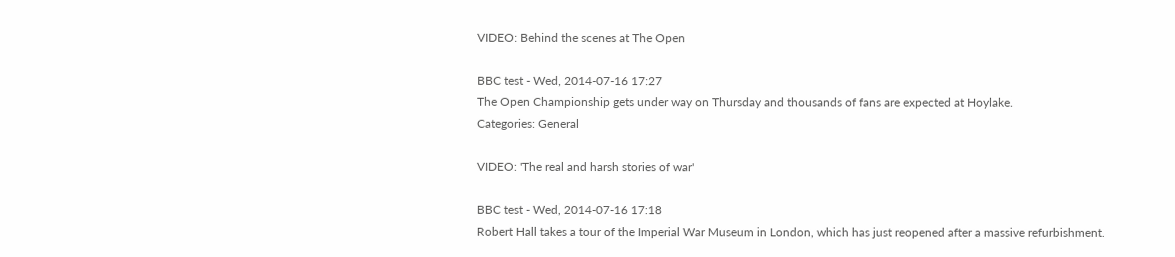VIDEO: Behind the scenes at The Open

BBC test - Wed, 2014-07-16 17:27
The Open Championship gets under way on Thursday and thousands of fans are expected at Hoylake.
Categories: General

VIDEO: 'The real and harsh stories of war'

BBC test - Wed, 2014-07-16 17:18
Robert Hall takes a tour of the Imperial War Museum in London, which has just reopened after a massive refurbishment.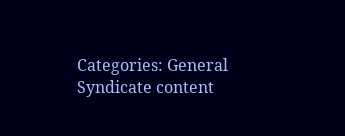Categories: General
Syndicate content